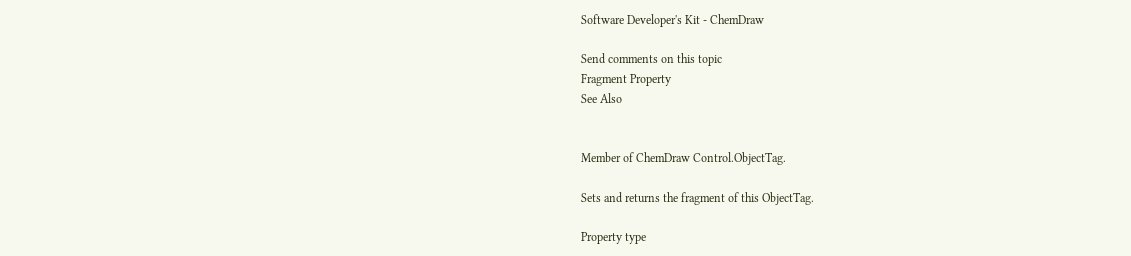Software Developer's Kit - ChemDraw

Send comments on this topic
Fragment Property
See Also


Member of ChemDraw Control.ObjectTag.

Sets and returns the fragment of this ObjectTag.

Property type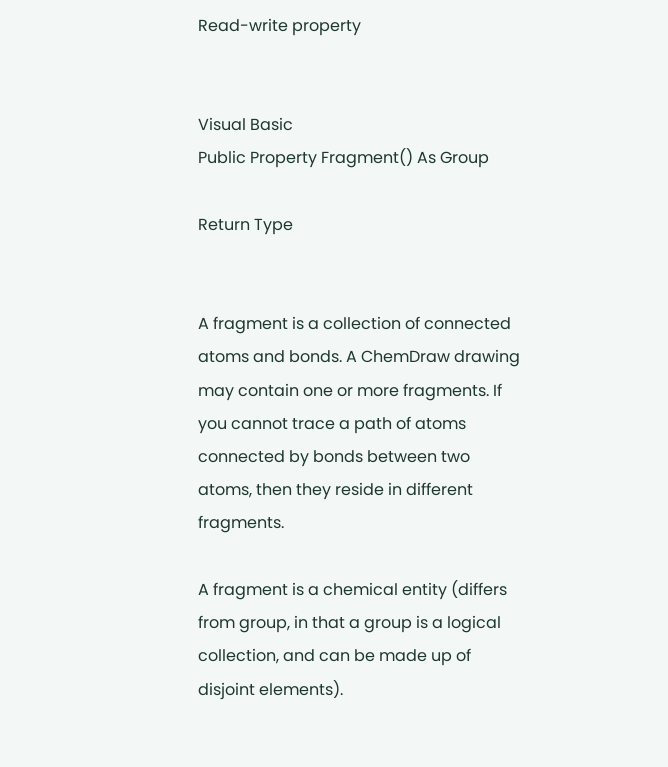Read-write property


Visual Basic
Public Property Fragment() As Group

Return Type


A fragment is a collection of connected atoms and bonds. A ChemDraw drawing may contain one or more fragments. If you cannot trace a path of atoms connected by bonds between two atoms, then they reside in different fragments.

A fragment is a chemical entity (differs from group, in that a group is a logical collection, and can be made up of disjoint elements).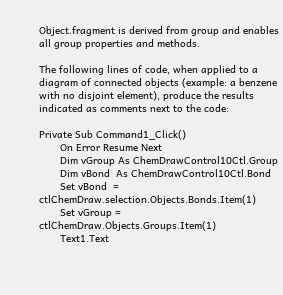Object.fragment is derived from group and enables all group properties and methods.

The following lines of code, when applied to a diagram of connected objects (example: a benzene with no disjoint element), produce the results indicated as comments next to the code:

Private Sub Command1_Click()
       On Error Resume Next
       Dim vGroup As ChemDrawControl10Ctl.Group
       Dim vBond  As ChemDrawControl10Ctl.Bond
       Set vBond  = ctlChemDraw.selection.Objects.Bonds.Item(1)
       Set vGroup = ctlChemDraw.Objects.Groups.Item(1)
       Text1.Text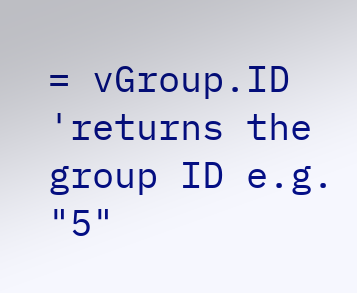= vGroup.ID              'returns the group ID e.g. "5"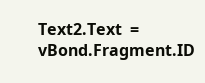Text2.Text  = vBond.Fragment.ID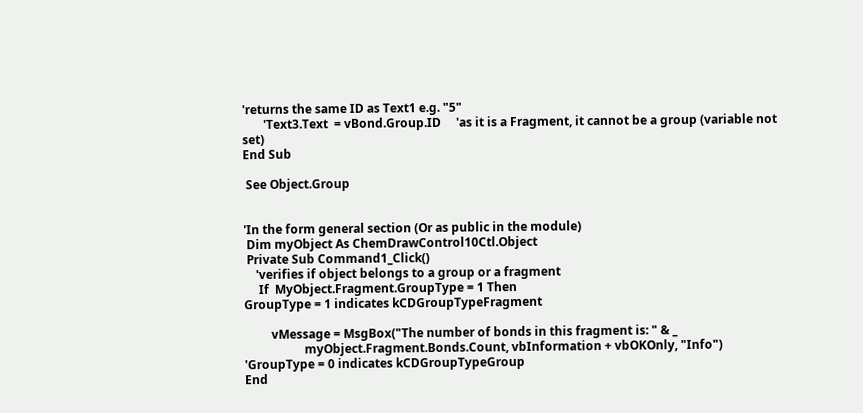'returns the same ID as Text1 e.g. "5"
       'Text3.Text  = vBond.Group.ID     'as it is a Fragment, it cannot be a group (variable not set)
End Sub

 See Object.Group


'In the form general section (Or as public in the module)
 Dim myObject As ChemDrawControl10Ctl.Object
 Private Sub Command1_Click()
    'verifies if object belongs to a group or a fragment
     If  MyObject.Fragment.GroupType = 1 Then
GroupType = 1 indicates kCDGroupTypeFragment

         vMessage = MsgBox("The number of bonds in this fragment is: " & _
                    myObject.Fragment.Bonds.Count, vbInformation + vbOKOnly, "Info")
'GroupType = 0 indicates kCDGroupTypeGroup
End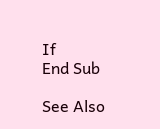If
End Sub

See Also